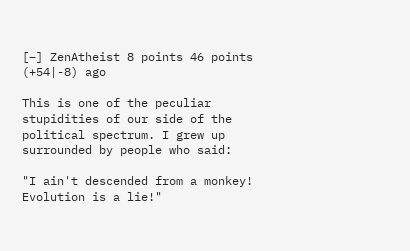[–] ZenAtheist 8 points 46 points (+54|-8) ago

This is one of the peculiar stupidities of our side of the political spectrum. I grew up surrounded by people who said:

"I ain't descended from a monkey! Evolution is a lie!"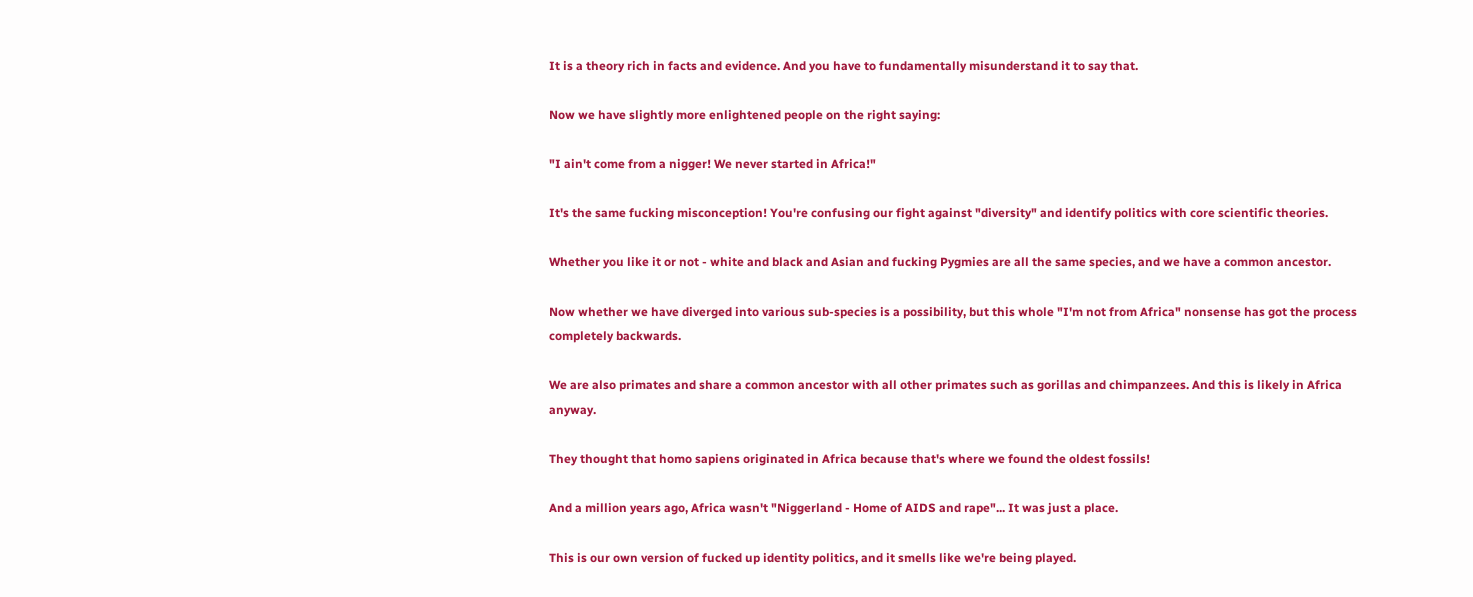It is a theory rich in facts and evidence. And you have to fundamentally misunderstand it to say that.

Now we have slightly more enlightened people on the right saying:

"I ain't come from a nigger! We never started in Africa!"

It's the same fucking misconception! You're confusing our fight against "diversity" and identify politics with core scientific theories.

Whether you like it or not - white and black and Asian and fucking Pygmies are all the same species, and we have a common ancestor.

Now whether we have diverged into various sub-species is a possibility, but this whole "I'm not from Africa" nonsense has got the process completely backwards.

We are also primates and share a common ancestor with all other primates such as gorillas and chimpanzees. And this is likely in Africa anyway.

They thought that homo sapiens originated in Africa because that's where we found the oldest fossils!

And a million years ago, Africa wasn't "Niggerland - Home of AIDS and rape"... It was just a place.

This is our own version of fucked up identity politics, and it smells like we're being played.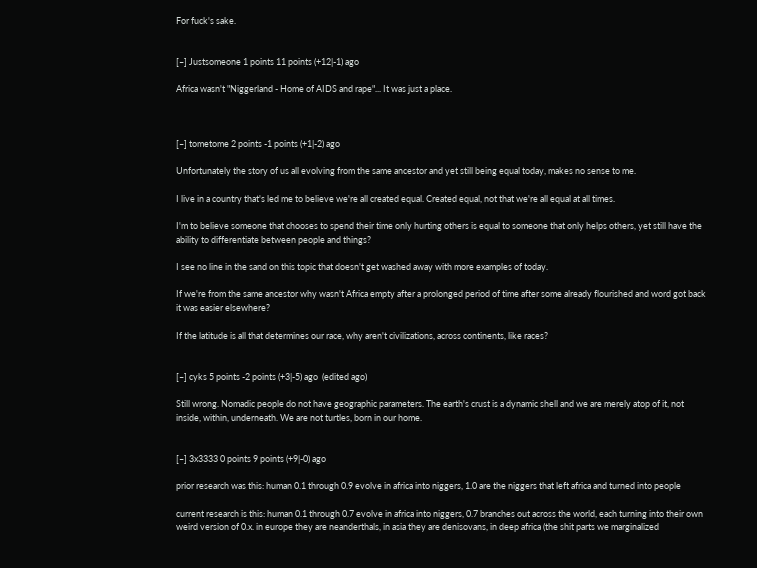For fuck's sake.


[–] Justsomeone 1 points 11 points (+12|-1) ago

Africa wasn't "Niggerland - Home of AIDS and rape"... It was just a place.



[–] tometome 2 points -1 points (+1|-2) ago

Unfortunately the story of us all evolving from the same ancestor and yet still being equal today, makes no sense to me.

I live in a country that's led me to believe we're all created equal. Created equal, not that we're all equal at all times.

I'm to believe someone that chooses to spend their time only hurting others is equal to someone that only helps others, yet still have the ability to differentiate between people and things?

I see no line in the sand on this topic that doesn't get washed away with more examples of today.

If we're from the same ancestor why wasn't Africa empty after a prolonged period of time after some already flourished and word got back it was easier elsewhere?

If the latitude is all that determines our race, why aren't civilizations, across continents, like races?


[–] cyks 5 points -2 points (+3|-5) ago  (edited ago)

Still wrong. Nomadic people do not have geographic parameters. The earth's crust is a dynamic shell and we are merely atop of it, not inside, within, underneath. We are not turtles, born in our home.


[–] 3x3333 0 points 9 points (+9|-0) ago

prior research was this: human 0.1 through 0.9 evolve in africa into niggers, 1.0 are the niggers that left africa and turned into people

current research is this: human 0.1 through 0.7 evolve in africa into niggers, 0.7 branches out across the world, each turning into their own weird version of 0.x. in europe they are neanderthals, in asia they are denisovans, in deep africa (the shit parts we marginalized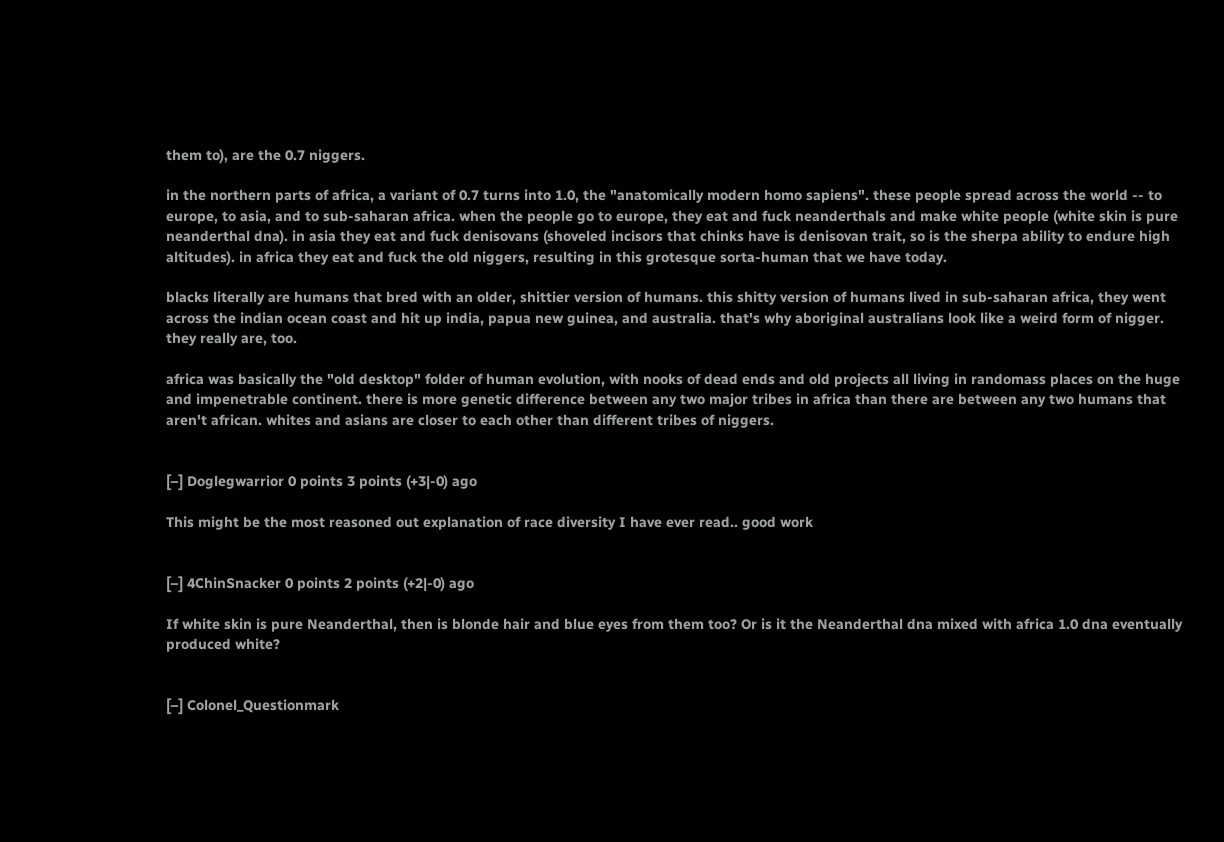them to), are the 0.7 niggers.

in the northern parts of africa, a variant of 0.7 turns into 1.0, the "anatomically modern homo sapiens". these people spread across the world -- to europe, to asia, and to sub-saharan africa. when the people go to europe, they eat and fuck neanderthals and make white people (white skin is pure neanderthal dna). in asia they eat and fuck denisovans (shoveled incisors that chinks have is denisovan trait, so is the sherpa ability to endure high altitudes). in africa they eat and fuck the old niggers, resulting in this grotesque sorta-human that we have today.

blacks literally are humans that bred with an older, shittier version of humans. this shitty version of humans lived in sub-saharan africa, they went across the indian ocean coast and hit up india, papua new guinea, and australia. that's why aboriginal australians look like a weird form of nigger. they really are, too.

africa was basically the "old desktop" folder of human evolution, with nooks of dead ends and old projects all living in randomass places on the huge and impenetrable continent. there is more genetic difference between any two major tribes in africa than there are between any two humans that aren't african. whites and asians are closer to each other than different tribes of niggers.


[–] Doglegwarrior 0 points 3 points (+3|-0) ago

This might be the most reasoned out explanation of race diversity I have ever read.. good work


[–] 4ChinSnacker 0 points 2 points (+2|-0) ago

If white skin is pure Neanderthal, then is blonde hair and blue eyes from them too? Or is it the Neanderthal dna mixed with africa 1.0 dna eventually produced white?


[–] Colonel_Questionmark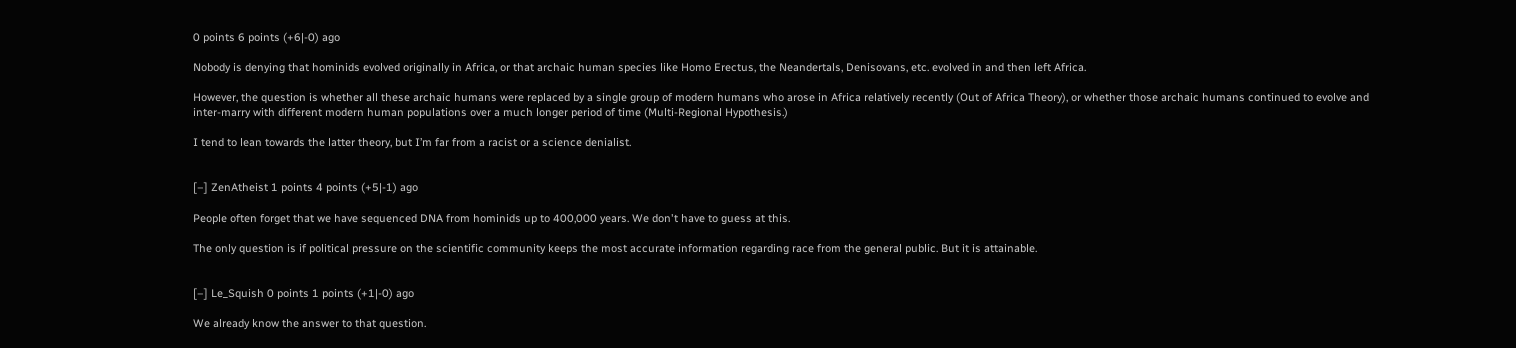0 points 6 points (+6|-0) ago

Nobody is denying that hominids evolved originally in Africa, or that archaic human species like Homo Erectus, the Neandertals, Denisovans, etc. evolved in and then left Africa.

However, the question is whether all these archaic humans were replaced by a single group of modern humans who arose in Africa relatively recently (Out of Africa Theory), or whether those archaic humans continued to evolve and inter-marry with different modern human populations over a much longer period of time (Multi-Regional Hypothesis.)

I tend to lean towards the latter theory, but I’m far from a racist or a science denialist.


[–] ZenAtheist 1 points 4 points (+5|-1) ago

People often forget that we have sequenced DNA from hominids up to 400,000 years. We don't have to guess at this.

The only question is if political pressure on the scientific community keeps the most accurate information regarding race from the general public. But it is attainable.


[–] Le_Squish 0 points 1 points (+1|-0) ago

We already know the answer to that question.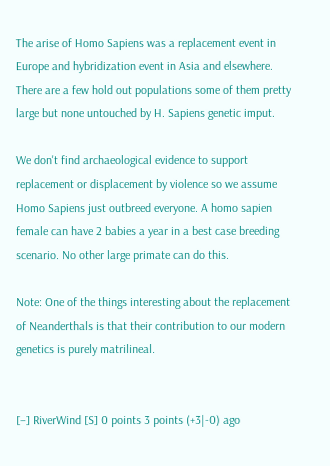The arise of Homo Sapiens was a replacement event in Europe and hybridization event in Asia and elsewhere. There are a few hold out populations some of them pretty large but none untouched by H. Sapiens genetic imput.

We don't find archaeological evidence to support replacement or displacement by violence so we assume Homo Sapiens just outbreed everyone. A homo sapien female can have 2 babies a year in a best case breeding scenario. No other large primate can do this.

Note: One of the things interesting about the replacement of Neanderthals is that their contribution to our modern genetics is purely matrilineal.


[–] RiverWind [S] 0 points 3 points (+3|-0) ago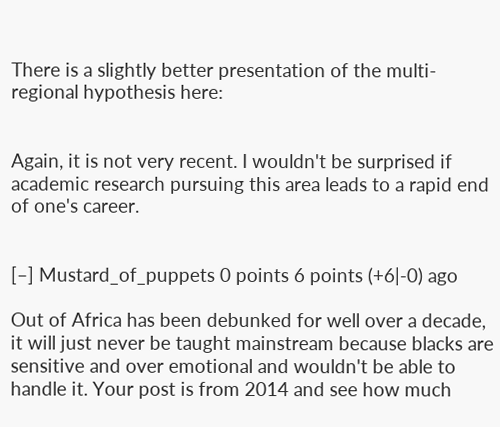There is a slightly better presentation of the multi-regional hypothesis here:


Again, it is not very recent. I wouldn't be surprised if academic research pursuing this area leads to a rapid end of one's career.


[–] Mustard_of_puppets 0 points 6 points (+6|-0) ago

Out of Africa has been debunked for well over a decade, it will just never be taught mainstream because blacks are sensitive and over emotional and wouldn't be able to handle it. Your post is from 2014 and see how much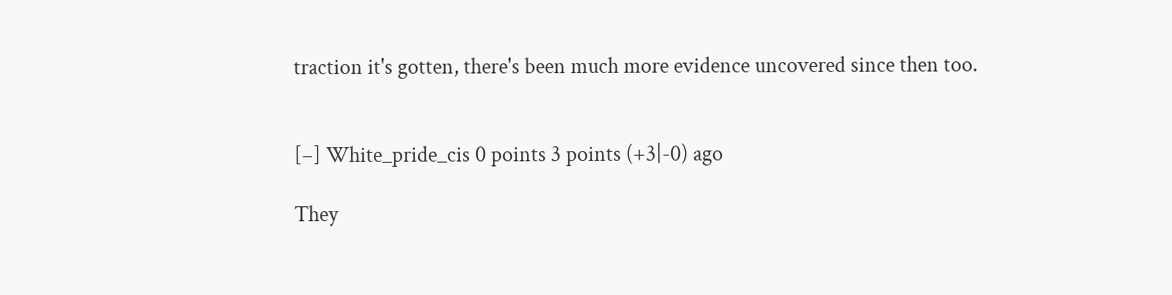traction it's gotten, there's been much more evidence uncovered since then too.


[–] White_pride_cis 0 points 3 points (+3|-0) ago

They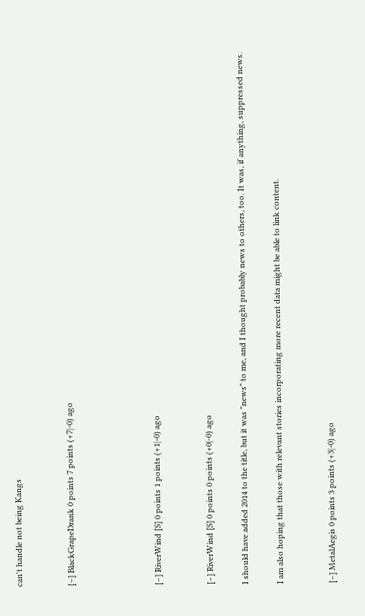can't handle not being Kangs


[–] BlackGrapeDrank 0 points 7 points (+7|-0) ago




[–] RiverWind [S] 0 points 1 points (+1|-0) ago


[–] RiverWind [S] 0 points 0 points (+0|-0) ago

I should have added 2014 to the title, but it was "news" to me, and I thought probably news to others, too. It was, if anything, suppressed news.

I am also hoping that those with relevant stories incorporating more recent data might be able to link content.


[–] MetalAegis 0 points 3 points (+3|-0) ago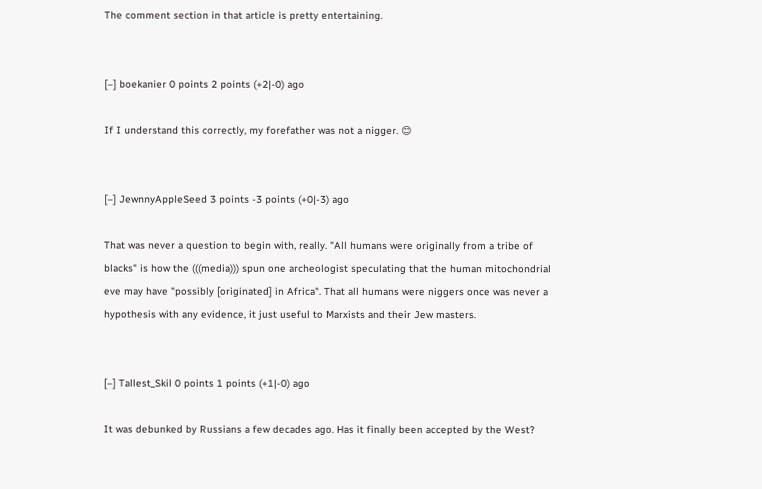The comment section in that article is pretty entertaining.


[–] boekanier 0 points 2 points (+2|-0) ago

If I understand this correctly, my forefather was not a nigger. 😊


[–] JewnnyAppleSeed 3 points -3 points (+0|-3) ago

That was never a question to begin with, really. "All humans were originally from a tribe of blacks" is how the (((media))) spun one archeologist speculating that the human mitochondrial eve may have "possibly [originated] in Africa". That all humans were niggers once was never a hypothesis with any evidence, it just useful to Marxists and their Jew masters.


[–] Tallest_Skil 0 points 1 points (+1|-0) ago

It was debunked by Russians a few decades ago. Has it finally been accepted by the West?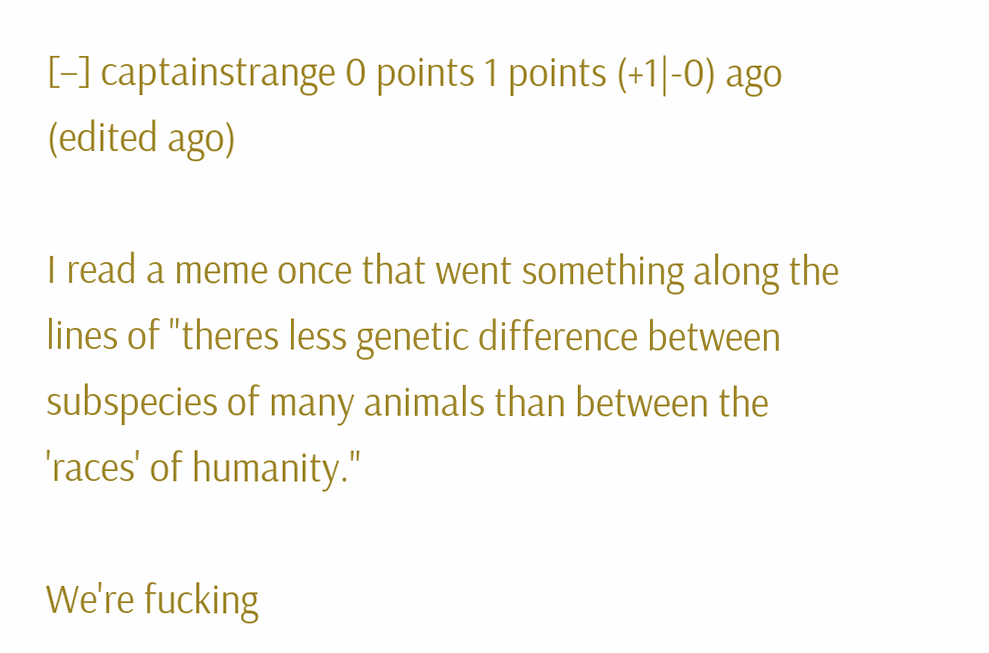[–] captainstrange 0 points 1 points (+1|-0) ago  (edited ago)

I read a meme once that went something along the lines of "theres less genetic difference between subspecies of many animals than between the 'races' of humanity."

We're fucking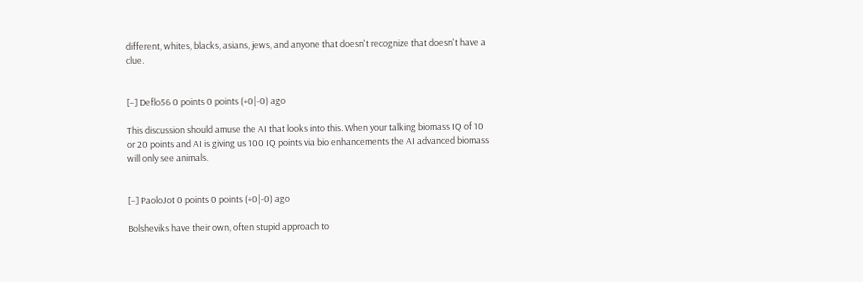different, whites, blacks, asians, jews, and anyone that doesn't recognize that doesn't have a clue.


[–] Deflo56 0 points 0 points (+0|-0) ago

This discussion should amuse the AI that looks into this. When your talking biomass IQ of 10 or 20 points and AI is giving us 100 IQ points via bio enhancements the AI advanced biomass will only see animals.


[–] PaoloJot 0 points 0 points (+0|-0) ago

Bolsheviks have their own, often stupid approach to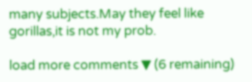many subjects.May they feel like gorillas,it is not my prob.

load more comments ▼ (6 remaining)